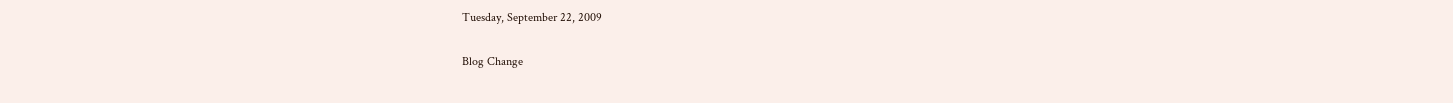Tuesday, September 22, 2009

Blog Change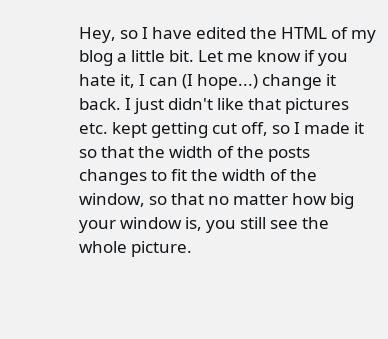Hey, so I have edited the HTML of my blog a little bit. Let me know if you hate it, I can (I hope...) change it back. I just didn't like that pictures etc. kept getting cut off, so I made it so that the width of the posts changes to fit the width of the window, so that no matter how big your window is, you still see the whole picture.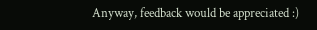Anyway, feedback would be appreciated :)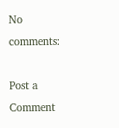No comments:

Post a Comment